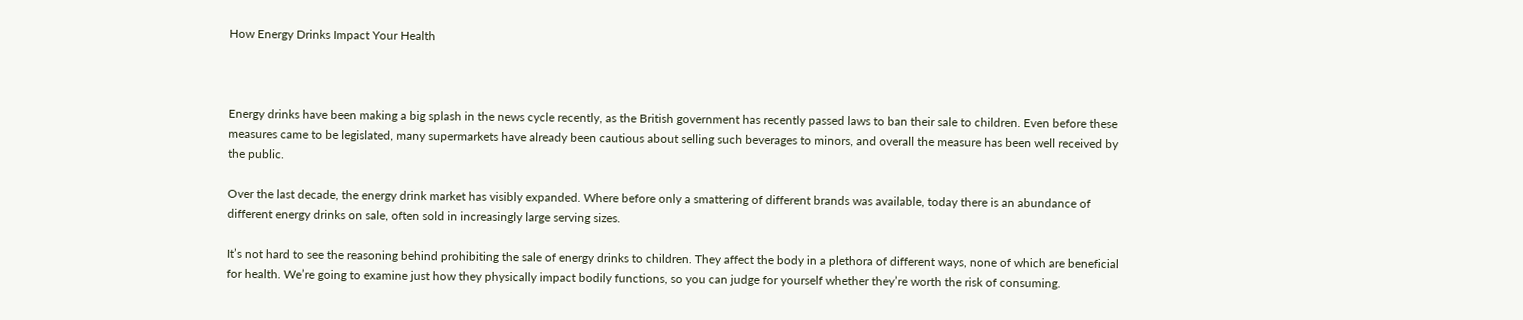How Energy Drinks Impact Your Health



Energy drinks have been making a big splash in the news cycle recently, as the British government has recently passed laws to ban their sale to children. Even before these measures came to be legislated, many supermarkets have already been cautious about selling such beverages to minors, and overall the measure has been well received by the public.

Over the last decade, the energy drink market has visibly expanded. Where before only a smattering of different brands was available, today there is an abundance of different energy drinks on sale, often sold in increasingly large serving sizes.

It’s not hard to see the reasoning behind prohibiting the sale of energy drinks to children. They affect the body in a plethora of different ways, none of which are beneficial for health. We’re going to examine just how they physically impact bodily functions, so you can judge for yourself whether they’re worth the risk of consuming.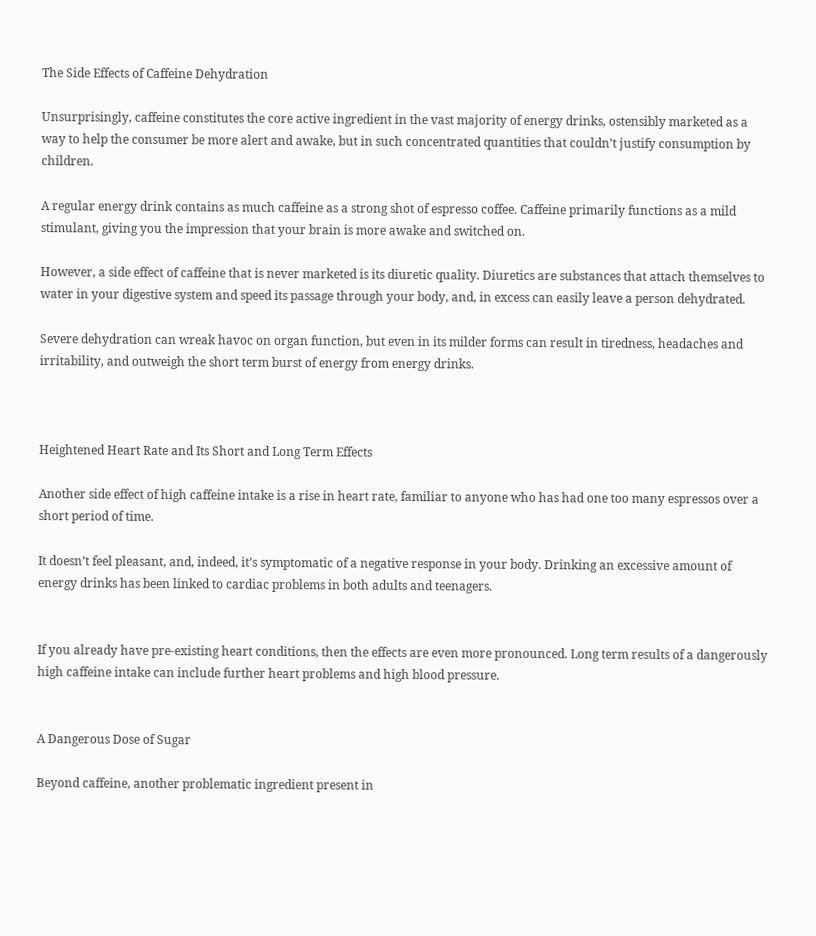The Side Effects of Caffeine Dehydration

Unsurprisingly, caffeine constitutes the core active ingredient in the vast majority of energy drinks, ostensibly marketed as a way to help the consumer be more alert and awake, but in such concentrated quantities that couldn’t justify consumption by children.

A regular energy drink contains as much caffeine as a strong shot of espresso coffee. Caffeine primarily functions as a mild stimulant, giving you the impression that your brain is more awake and switched on.

However, a side effect of caffeine that is never marketed is its diuretic quality. Diuretics are substances that attach themselves to water in your digestive system and speed its passage through your body, and, in excess can easily leave a person dehydrated.

Severe dehydration can wreak havoc on organ function, but even in its milder forms can result in tiredness, headaches and irritability, and outweigh the short term burst of energy from energy drinks.



Heightened Heart Rate and Its Short and Long Term Effects

Another side effect of high caffeine intake is a rise in heart rate, familiar to anyone who has had one too many espressos over a short period of time.

It doesn’t feel pleasant, and, indeed, it’s symptomatic of a negative response in your body. Drinking an excessive amount of energy drinks has been linked to cardiac problems in both adults and teenagers.


If you already have pre-existing heart conditions, then the effects are even more pronounced. Long term results of a dangerously high caffeine intake can include further heart problems and high blood pressure.


A Dangerous Dose of Sugar

Beyond caffeine, another problematic ingredient present in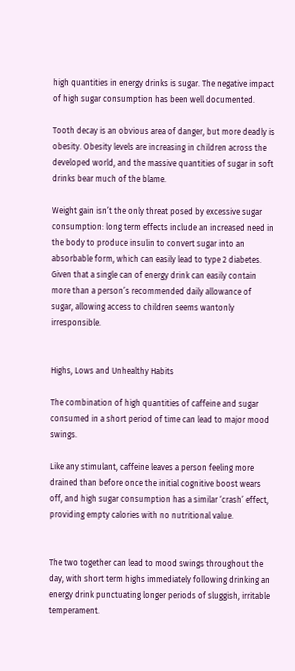high quantities in energy drinks is sugar. The negative impact of high sugar consumption has been well documented.

Tooth decay is an obvious area of danger, but more deadly is obesity. Obesity levels are increasing in children across the developed world, and the massive quantities of sugar in soft drinks bear much of the blame.

Weight gain isn’t the only threat posed by excessive sugar consumption: long term effects include an increased need in the body to produce insulin to convert sugar into an absorbable form, which can easily lead to type 2 diabetes. Given that a single can of energy drink can easily contain more than a person’s recommended daily allowance of sugar, allowing access to children seems wantonly irresponsible.


Highs, Lows and Unhealthy Habits

The combination of high quantities of caffeine and sugar consumed in a short period of time can lead to major mood swings.

Like any stimulant, caffeine leaves a person feeling more drained than before once the initial cognitive boost wears off, and high sugar consumption has a similar ‘crash’ effect, providing empty calories with no nutritional value.


The two together can lead to mood swings throughout the day, with short term highs immediately following drinking an energy drink punctuating longer periods of sluggish, irritable temperament.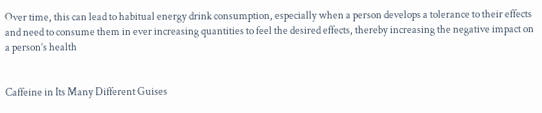Over time, this can lead to habitual energy drink consumption, especially when a person develops a tolerance to their effects and need to consume them in ever increasing quantities to feel the desired effects, thereby increasing the negative impact on a person’s health


Caffeine in Its Many Different Guises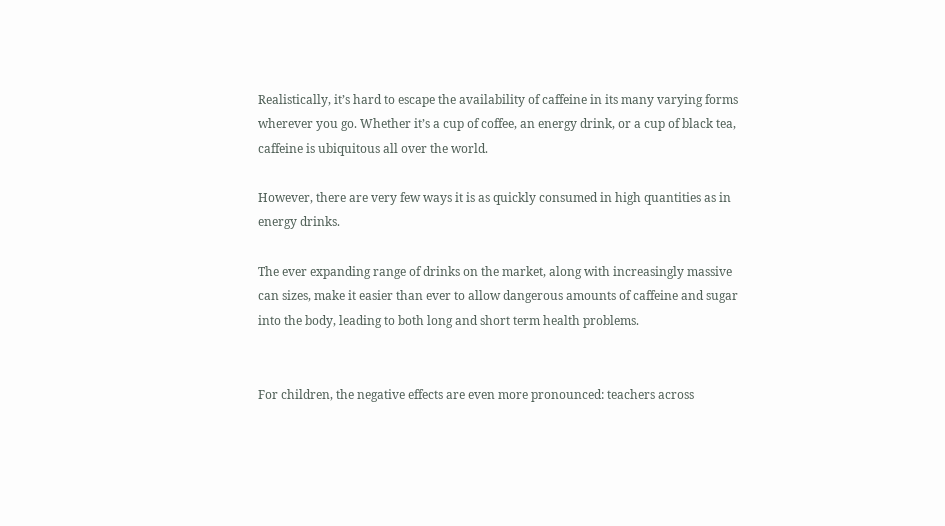Realistically, it’s hard to escape the availability of caffeine in its many varying forms wherever you go. Whether it’s a cup of coffee, an energy drink, or a cup of black tea, caffeine is ubiquitous all over the world.

However, there are very few ways it is as quickly consumed in high quantities as in energy drinks.

The ever expanding range of drinks on the market, along with increasingly massive can sizes, make it easier than ever to allow dangerous amounts of caffeine and sugar into the body, leading to both long and short term health problems.


For children, the negative effects are even more pronounced: teachers across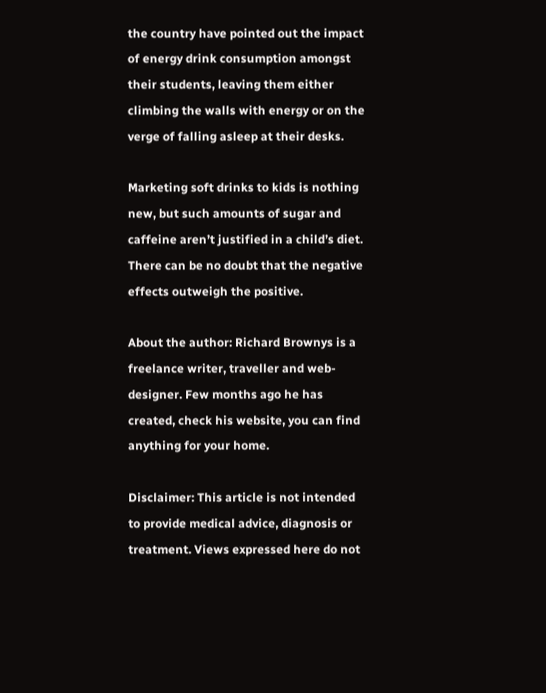the country have pointed out the impact of energy drink consumption amongst their students, leaving them either climbing the walls with energy or on the verge of falling asleep at their desks.

Marketing soft drinks to kids is nothing new, but such amounts of sugar and caffeine aren’t justified in a child’s diet. There can be no doubt that the negative effects outweigh the positive.

About the author: Richard Brownys is a freelance writer, traveller and web-designer. Few months ago he has created, check his website, you can find anything for your home.

Disclaimer: This article is not intended to provide medical advice, diagnosis or treatment. Views expressed here do not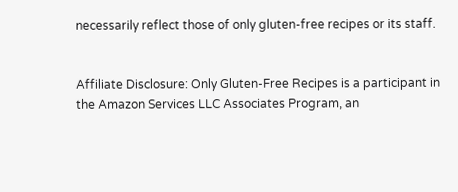necessarily reflect those of only gluten-free recipes or its staff.


Affiliate Disclosure: Only Gluten-Free Recipes is a participant in the Amazon Services LLC Associates Program, an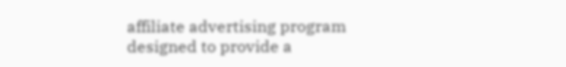affiliate advertising program designed to provide a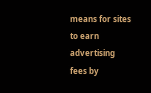means for sites to earn advertising fees by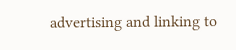advertising and linking to